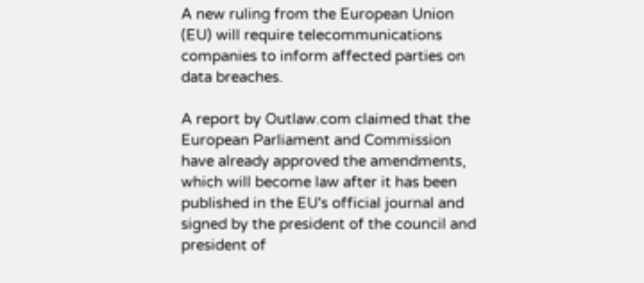A new ruling from the European Union (EU) will require telecommunications companies to inform affected parties on data breaches.

A report by Outlaw.com claimed that the European Parliament and Commission have already approved the amendments, which will become law after it has been published in the EU's official journal and signed by the president of the council and president of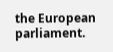the European parliament.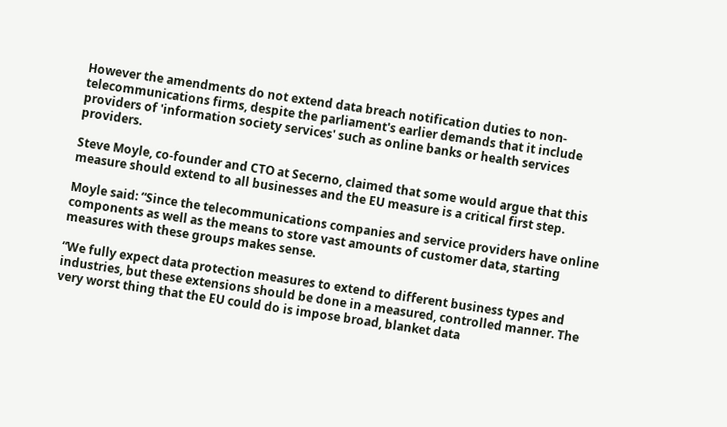However the amendments do not extend data breach notification duties to non-telecommunications firms, despite the parliament's earlier demands that it include providers of 'information society services' such as online banks or health services providers.

Steve Moyle, co-founder and CTO at Secerno, claimed that some would argue that this measure should extend to all businesses and the EU measure is a critical first step.

Moyle said: “Since the telecommunications companies and service providers have online components as well as the means to store vast amounts of customer data, starting measures with these groups makes sense.

“We fully expect data protection measures to extend to different business types and industries, but these extensions should be done in a measured, controlled manner. The very worst thing that the EU could do is impose broad, blanket data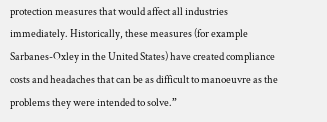protection measures that would affect all industries immediately. Historically, these measures (for example Sarbanes-Oxley in the United States) have created compliance costs and headaches that can be as difficult to manoeuvre as the problems they were intended to solve.”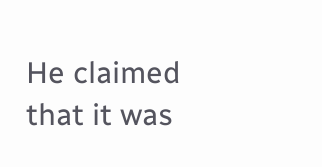He claimed that it was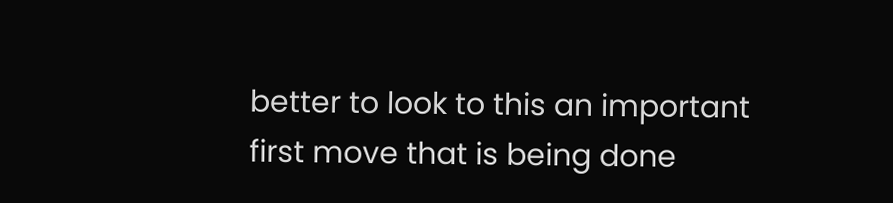better to look to this an important first move that is being done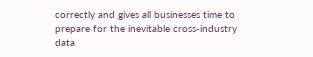correctly and gives all businesses time to prepare for the inevitable cross-industry data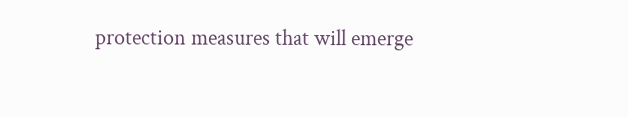protection measures that will emerge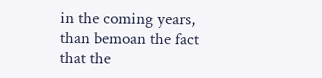in the coming years, than bemoan the fact that the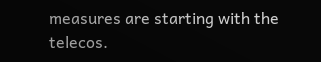measures are starting with the telecos.